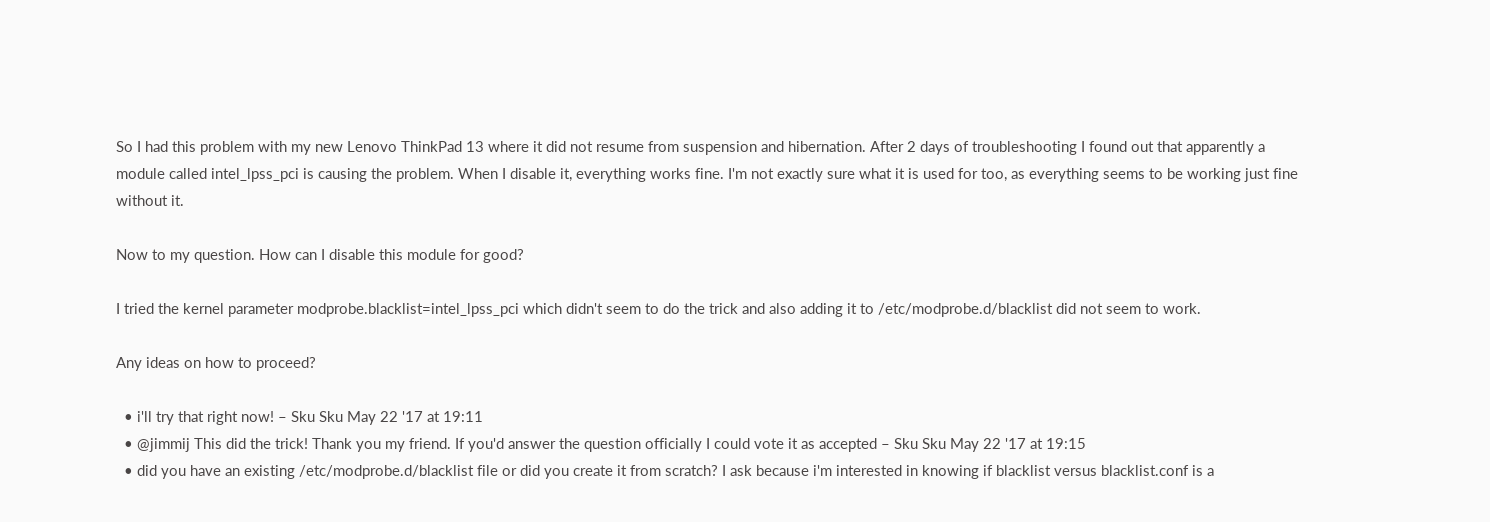So I had this problem with my new Lenovo ThinkPad 13 where it did not resume from suspension and hibernation. After 2 days of troubleshooting I found out that apparently a module called intel_lpss_pci is causing the problem. When I disable it, everything works fine. I'm not exactly sure what it is used for too, as everything seems to be working just fine without it.

Now to my question. How can I disable this module for good?

I tried the kernel parameter modprobe.blacklist=intel_lpss_pci which didn't seem to do the trick and also adding it to /etc/modprobe.d/blacklist did not seem to work.

Any ideas on how to proceed?

  • i'll try that right now! – Sku Sku May 22 '17 at 19:11
  • @jimmij This did the trick! Thank you my friend. If you'd answer the question officially I could vote it as accepted – Sku Sku May 22 '17 at 19:15
  • did you have an existing /etc/modprobe.d/blacklist file or did you create it from scratch? I ask because i'm interested in knowing if blacklist versus blacklist.conf is a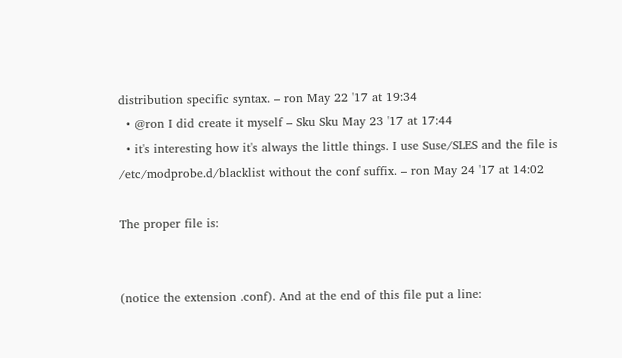distribution specific syntax. – ron May 22 '17 at 19:34
  • @ron I did create it myself – Sku Sku May 23 '17 at 17:44
  • it's interesting how it's always the little things. I use Suse/SLES and the file is /etc/modprobe.d/blacklist without the conf suffix. – ron May 24 '17 at 14:02

The proper file is:


(notice the extension .conf). And at the end of this file put a line: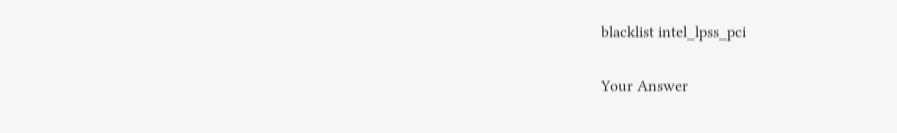blacklist intel_lpss_pci

Your Answer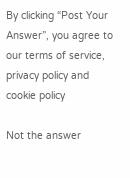By clicking “Post Your Answer”, you agree to our terms of service, privacy policy and cookie policy

Not the answer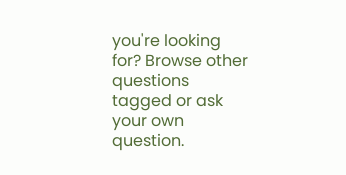you're looking for? Browse other questions tagged or ask your own question.